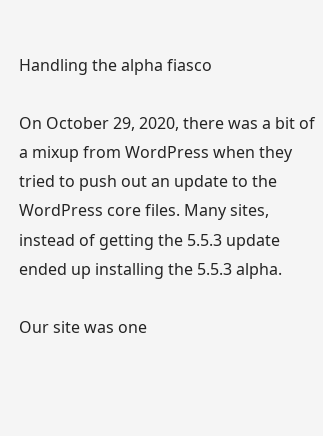Handling the alpha fiasco

On October 29, 2020, there was a bit of a mixup from WordPress when they tried to push out an update to the WordPress core files. Many sites, instead of getting the 5.5.3 update ended up installing the 5.5.3 alpha.

Our site was one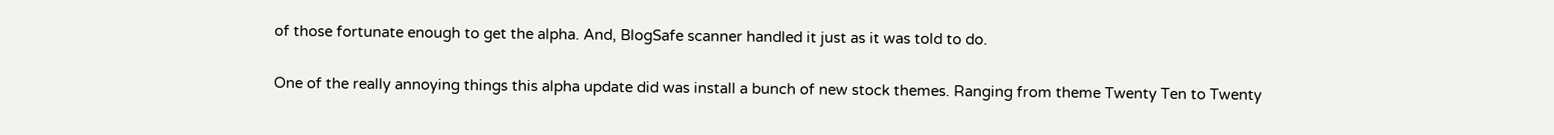of those fortunate enough to get the alpha. And, BlogSafe scanner handled it just as it was told to do.

One of the really annoying things this alpha update did was install a bunch of new stock themes. Ranging from theme Twenty Ten to Twenty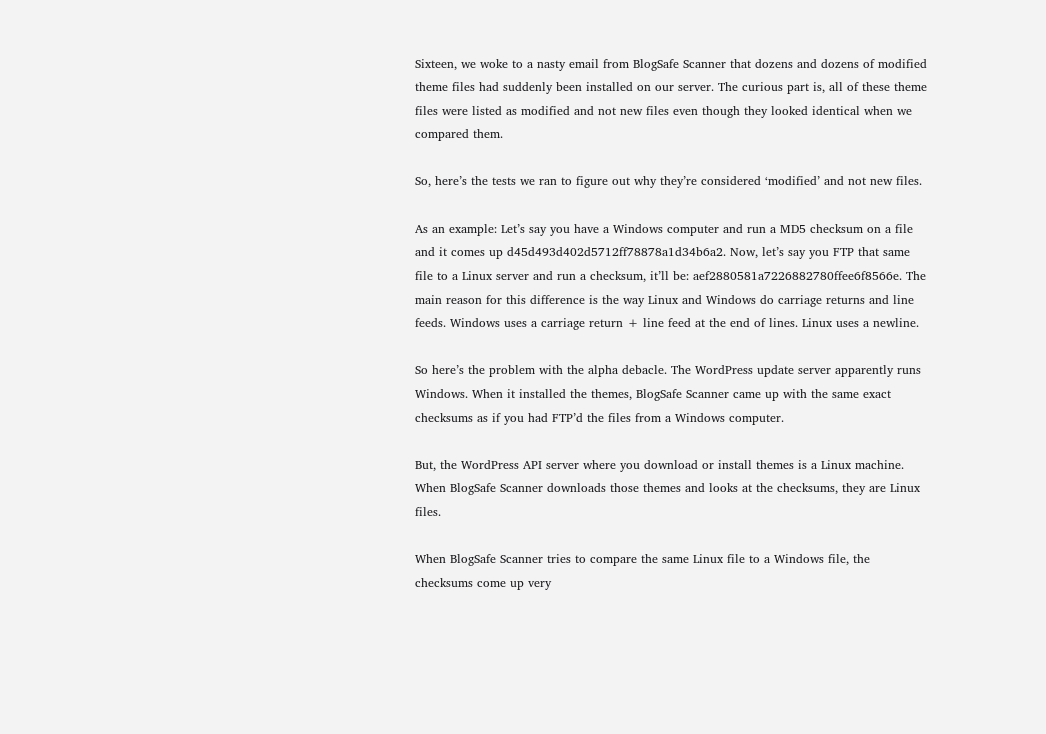Sixteen, we woke to a nasty email from BlogSafe Scanner that dozens and dozens of modified theme files had suddenly been installed on our server. The curious part is, all of these theme files were listed as modified and not new files even though they looked identical when we compared them.

So, here’s the tests we ran to figure out why they’re considered ‘modified’ and not new files.

As an example: Let’s say you have a Windows computer and run a MD5 checksum on a file and it comes up d45d493d402d5712ff78878a1d34b6a2. Now, let’s say you FTP that same file to a Linux server and run a checksum, it’ll be: aef2880581a7226882780ffee6f8566e. The main reason for this difference is the way Linux and Windows do carriage returns and line feeds. Windows uses a carriage return + line feed at the end of lines. Linux uses a newline.

So here’s the problem with the alpha debacle. The WordPress update server apparently runs Windows. When it installed the themes, BlogSafe Scanner came up with the same exact checksums as if you had FTP’d the files from a Windows computer.

But, the WordPress API server where you download or install themes is a Linux machine. When BlogSafe Scanner downloads those themes and looks at the checksums, they are Linux files.

When BlogSafe Scanner tries to compare the same Linux file to a Windows file, the checksums come up very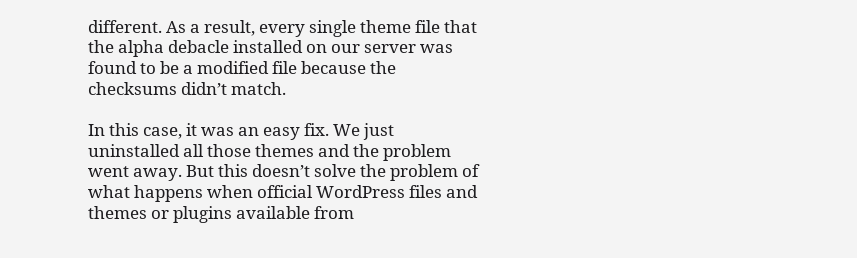different. As a result, every single theme file that the alpha debacle installed on our server was found to be a modified file because the checksums didn’t match.

In this case, it was an easy fix. We just uninstalled all those themes and the problem went away. But this doesn’t solve the problem of what happens when official WordPress files and themes or plugins available from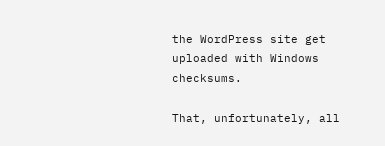the WordPress site get uploaded with Windows checksums.

That, unfortunately, all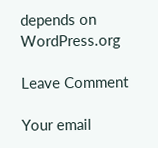depends on WordPress.org

Leave Comment

Your email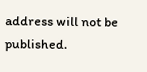address will not be published.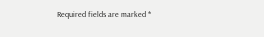Required fields are marked *